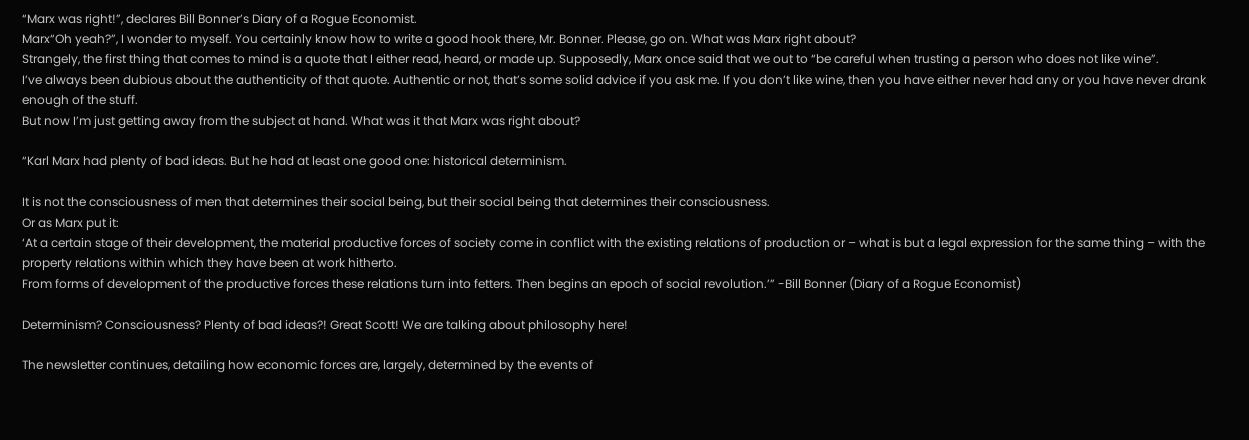“Marx was right!”, declares Bill Bonner’s Diary of a Rogue Economist.
Marx“Oh yeah?”, I wonder to myself. You certainly know how to write a good hook there, Mr. Bonner. Please, go on. What was Marx right about?
Strangely, the first thing that comes to mind is a quote that I either read, heard, or made up. Supposedly, Marx once said that we out to “be careful when trusting a person who does not like wine”.
I’ve always been dubious about the authenticity of that quote. Authentic or not, that’s some solid advice if you ask me. If you don’t like wine, then you have either never had any or you have never drank enough of the stuff.
But now I’m just getting away from the subject at hand. What was it that Marx was right about?

“Karl Marx had plenty of bad ideas. But he had at least one good one: historical determinism.

It is not the consciousness of men that determines their social being, but their social being that determines their consciousness.
Or as Marx put it:
‘At a certain stage of their development, the material productive forces of society come in conflict with the existing relations of production or – what is but a legal expression for the same thing – with the property relations within which they have been at work hitherto.
From forms of development of the productive forces these relations turn into fetters. Then begins an epoch of social revolution.’” -Bill Bonner (Diary of a Rogue Economist)

Determinism? Consciousness? Plenty of bad ideas?! Great Scott! We are talking about philosophy here!

The newsletter continues, detailing how economic forces are, largely, determined by the events of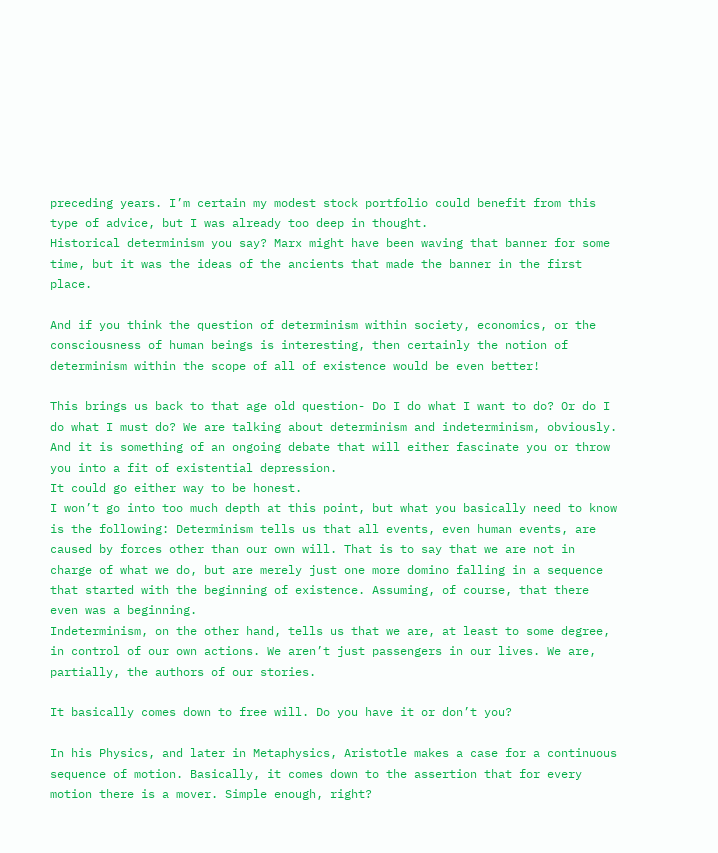preceding years. I’m certain my modest stock portfolio could benefit from this type of advice, but I was already too deep in thought.
Historical determinism you say? Marx might have been waving that banner for some time, but it was the ideas of the ancients that made the banner in the first place.

And if you think the question of determinism within society, economics, or the consciousness of human beings is interesting, then certainly the notion of determinism within the scope of all of existence would be even better!

This brings us back to that age old question- Do I do what I want to do? Or do I do what I must do? We are talking about determinism and indeterminism, obviously. And it is something of an ongoing debate that will either fascinate you or throw you into a fit of existential depression.
It could go either way to be honest.
I won’t go into too much depth at this point, but what you basically need to know is the following: Determinism tells us that all events, even human events, are caused by forces other than our own will. That is to say that we are not in charge of what we do, but are merely just one more domino falling in a sequence that started with the beginning of existence. Assuming, of course, that there even was a beginning.
Indeterminism, on the other hand, tells us that we are, at least to some degree, in control of our own actions. We aren’t just passengers in our lives. We are, partially, the authors of our stories.

It basically comes down to free will. Do you have it or don’t you?

In his Physics, and later in Metaphysics, Aristotle makes a case for a continuous sequence of motion. Basically, it comes down to the assertion that for every motion there is a mover. Simple enough, right?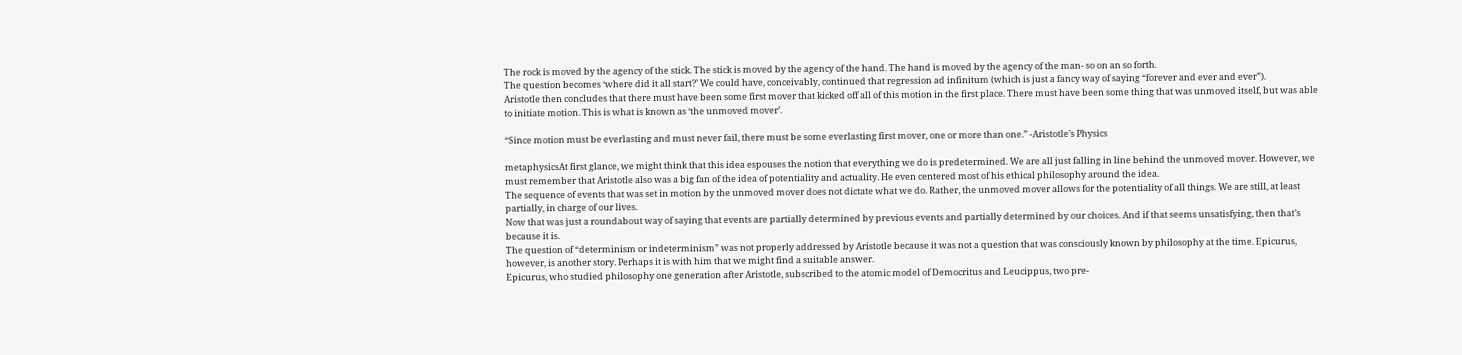The rock is moved by the agency of the stick. The stick is moved by the agency of the hand. The hand is moved by the agency of the man- so on an so forth.
The question becomes ‘where did it all start?’ We could have, conceivably, continued that regression ad infinitum (which is just a fancy way of saying “forever and ever and ever”).
Aristotle then concludes that there must have been some first mover that kicked off all of this motion in the first place. There must have been some thing that was unmoved itself, but was able to initiate motion. This is what is known as ‘the unmoved mover’.

“Since motion must be everlasting and must never fail, there must be some everlasting first mover, one or more than one.” -Aristotle’s Physics

metaphysicsAt first glance, we might think that this idea espouses the notion that everything we do is predetermined. We are all just falling in line behind the unmoved mover. However, we must remember that Aristotle also was a big fan of the idea of potentiality and actuality. He even centered most of his ethical philosophy around the idea.
The sequence of events that was set in motion by the unmoved mover does not dictate what we do. Rather, the unmoved mover allows for the potentiality of all things. We are still, at least partially, in charge of our lives.
Now that was just a roundabout way of saying that events are partially determined by previous events and partially determined by our choices. And if that seems unsatisfying, then that’s because it is.
The question of “determinism or indeterminism” was not properly addressed by Aristotle because it was not a question that was consciously known by philosophy at the time. Epicurus, however, is another story. Perhaps it is with him that we might find a suitable answer.
Epicurus, who studied philosophy one generation after Aristotle, subscribed to the atomic model of Democritus and Leucippus, two pre-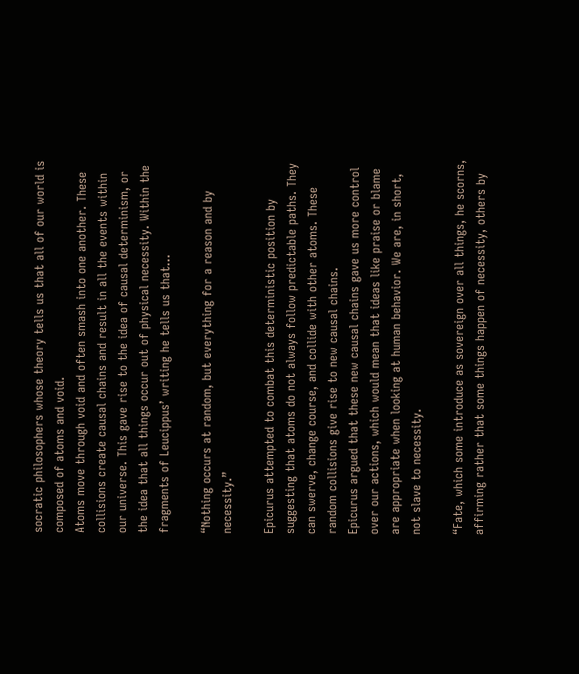socratic philosophers whose theory tells us that all of our world is composed of atoms and void.
Atoms move through void and often smash into one another. These collisions create causal chains and result in all the events within our universe. This gave rise to the idea of causal determinism, or the idea that all things occur out of physical necessity. Within the fragments of Leucippus’ writing he tells us that…

“Nothing occurs at random, but everything for a reason and by necessity.”

Epicurus attempted to combat this deterministic position by suggesting that atoms do not always follow predictable paths. They can swerve, change course, and collide with other atoms. These random collisions give rise to new causal chains.
Epicurus argued that these new causal chains gave us more control over our actions, which would mean that ideas like praise or blame are appropriate when looking at human behavior. We are, in short, not slave to necessity.

“Fate, which some introduce as sovereign over all things, he scorns, affirming rather that some things happen of necessity, others by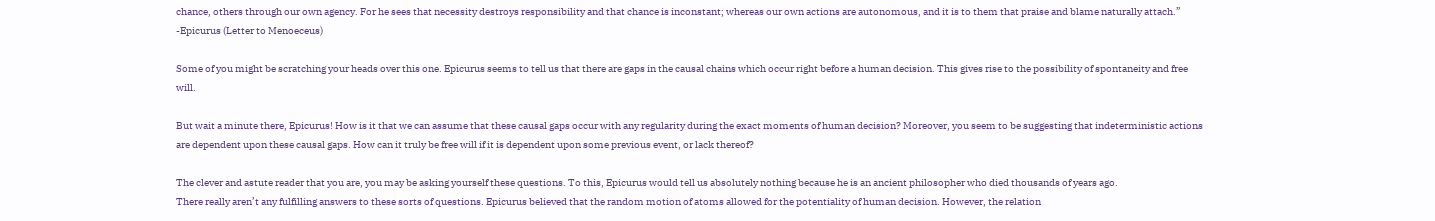chance, others through our own agency. For he sees that necessity destroys responsibility and that chance is inconstant; whereas our own actions are autonomous, and it is to them that praise and blame naturally attach.” -Epicurus (Letter to Menoeceus)

Some of you might be scratching your heads over this one. Epicurus seems to tell us that there are gaps in the causal chains which occur right before a human decision. This gives rise to the possibility of spontaneity and free will.

But wait a minute there, Epicurus! How is it that we can assume that these causal gaps occur with any regularity during the exact moments of human decision? Moreover, you seem to be suggesting that indeterministic actions are dependent upon these causal gaps. How can it truly be free will if it is dependent upon some previous event, or lack thereof?

The clever and astute reader that you are, you may be asking yourself these questions. To this, Epicurus would tell us absolutely nothing because he is an ancient philosopher who died thousands of years ago.
There really aren’t any fulfilling answers to these sorts of questions. Epicurus believed that the random motion of atoms allowed for the potentiality of human decision. However, the relation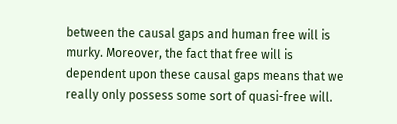between the causal gaps and human free will is murky. Moreover, the fact that free will is dependent upon these causal gaps means that we really only possess some sort of quasi-free will.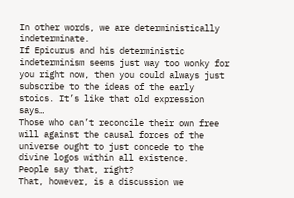In other words, we are deterministically indeterminate.
If Epicurus and his deterministic indeterminism seems just way too wonky for you right now, then you could always just subscribe to the ideas of the early stoics. It’s like that old expression says…
Those who can’t reconcile their own free will against the causal forces of the universe ought to just concede to the divine logos within all existence.
People say that, right?
That, however, is a discussion we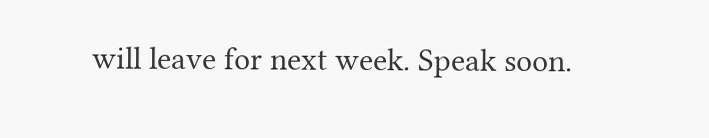will leave for next week. Speak soon.